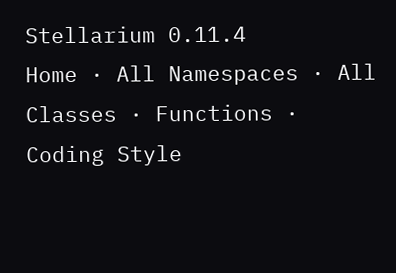Stellarium 0.11.4
Home · All Namespaces · All Classes · Functions · Coding Style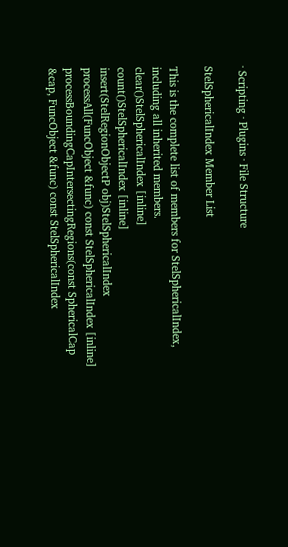· Scripting · Plugins · File Structure

StelSphericalIndex Member List

This is the complete list of members for StelSphericalIndex, including all inherited members.
clear()StelSphericalIndex [inline]
count()StelSphericalIndex [inline]
insert(StelRegionObjectP obj)StelSphericalIndex
processAll(FuncObject &func) const StelSphericalIndex [inline]
processBoundingCapIntersectingRegions(const SphericalCap &cap, FuncObject &func) const StelSphericalIndex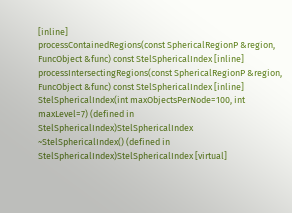[inline]
processContainedRegions(const SphericalRegionP &region, FuncObject &func) const StelSphericalIndex [inline]
processIntersectingRegions(const SphericalRegionP &region, FuncObject &func) const StelSphericalIndex [inline]
StelSphericalIndex(int maxObjectsPerNode=100, int maxLevel=7) (defined in StelSphericalIndex)StelSphericalIndex
~StelSphericalIndex() (defined in StelSphericalIndex)StelSphericalIndex [virtual]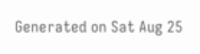Generated on Sat Aug 25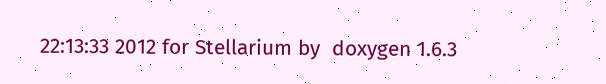22:13:33 2012 for Stellarium by  doxygen 1.6.3